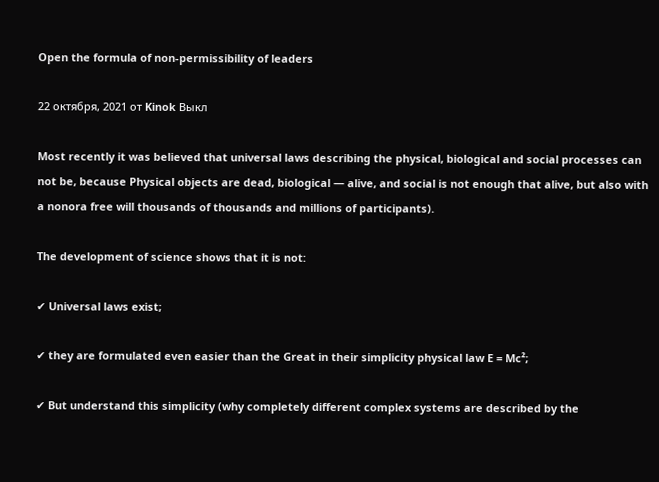Open the formula of non-permissibility of leaders

22 октября, 2021 от Kinok Выкл

Most recently it was believed that universal laws describing the physical, biological and social processes can not be, because Physical objects are dead, biological — alive, and social is not enough that alive, but also with a nonora free will thousands of thousands and millions of participants).

The development of science shows that it is not:

✔ Universal laws exist;

✔ they are formulated even easier than the Great in their simplicity physical law E = Mc²;

✔ But understand this simplicity (why completely different complex systems are described by the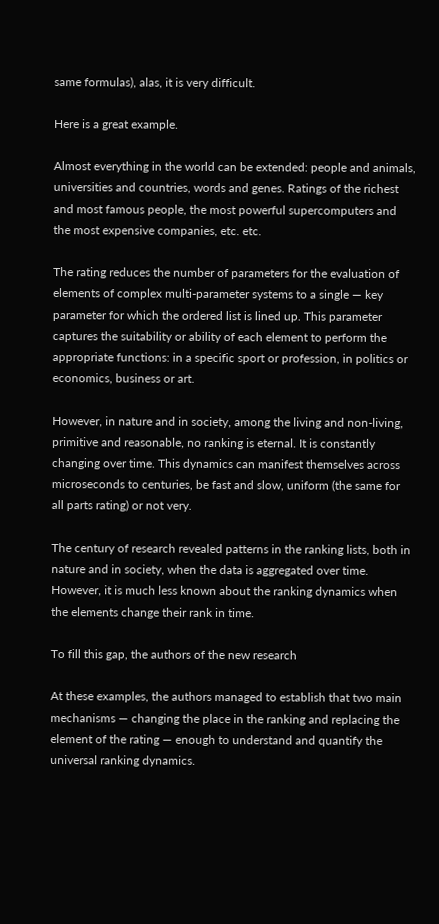same formulas), alas, it is very difficult.

Here is a great example.

Almost everything in the world can be extended: people and animals, universities and countries, words and genes. Ratings of the richest and most famous people, the most powerful supercomputers and the most expensive companies, etc. etc.

The rating reduces the number of parameters for the evaluation of elements of complex multi-parameter systems to a single — key parameter for which the ordered list is lined up. This parameter captures the suitability or ability of each element to perform the appropriate functions: in a specific sport or profession, in politics or economics, business or art.

However, in nature and in society, among the living and non-living, primitive and reasonable, no ranking is eternal. It is constantly changing over time. This dynamics can manifest themselves across microseconds to centuries, be fast and slow, uniform (the same for all parts rating) or not very.

The century of research revealed patterns in the ranking lists, both in nature and in society, when the data is aggregated over time. However, it is much less known about the ranking dynamics when the elements change their rank in time.

To fill this gap, the authors of the new research

At these examples, the authors managed to establish that two main mechanisms — changing the place in the ranking and replacing the element of the rating — enough to understand and quantify the universal ranking dynamics.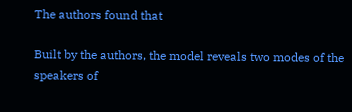The authors found that

Built by the authors, the model reveals two modes of the speakers of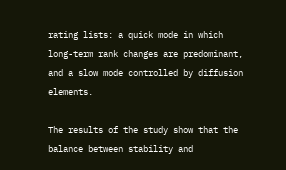rating lists: a quick mode in which long-term rank changes are predominant, and a slow mode controlled by diffusion elements.

The results of the study show that the balance between stability and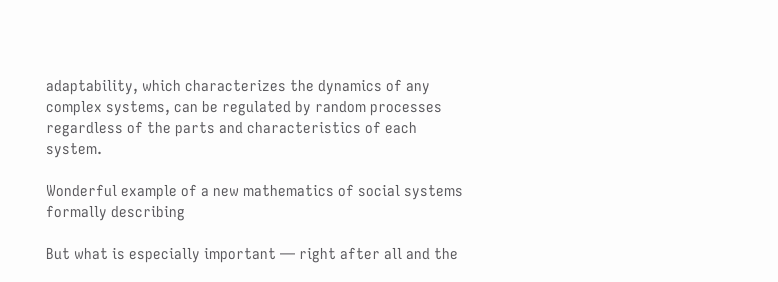adaptability, which characterizes the dynamics of any complex systems, can be regulated by random processes regardless of the parts and characteristics of each system.

Wonderful example of a new mathematics of social systems formally describing

But what is especially important — right after all and the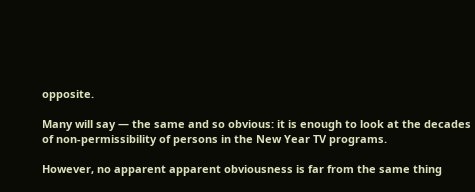opposite.

Many will say — the same and so obvious: it is enough to look at the decades of non-permissibility of persons in the New Year TV programs.

However, no apparent apparent obviousness is far from the same thing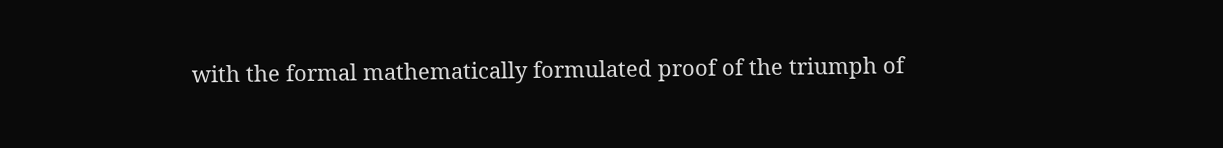with the formal mathematically formulated proof of the triumph of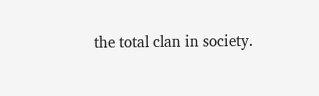the total clan in society.